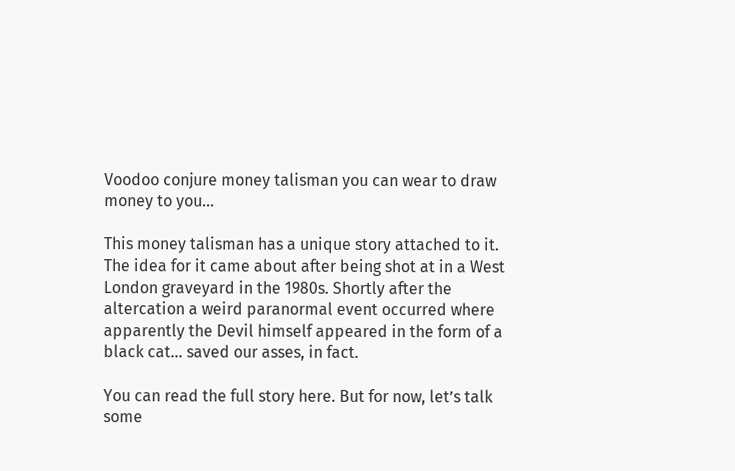Voodoo conjure money talisman you can wear to draw money to you…

This money talisman has a unique story attached to it. The idea for it came about after being shot at in a West London graveyard in the 1980s. Shortly after the altercation a weird paranormal event occurred where apparently the Devil himself appeared in the form of a black cat… saved our asses, in fact.

You can read the full story here. But for now, let’s talk some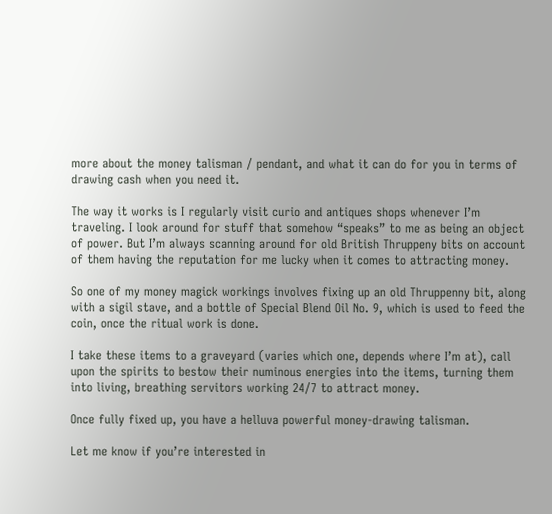more about the money talisman / pendant, and what it can do for you in terms of drawing cash when you need it.

The way it works is I regularly visit curio and antiques shops whenever I’m traveling. I look around for stuff that somehow “speaks” to me as being an object of power. But I’m always scanning around for old British Thruppeny bits on account of them having the reputation for me lucky when it comes to attracting money.

So one of my money magick workings involves fixing up an old Thruppenny bit, along with a sigil stave, and a bottle of Special Blend Oil No. 9, which is used to feed the coin, once the ritual work is done.

I take these items to a graveyard (varies which one, depends where I’m at), call upon the spirits to bestow their numinous energies into the items, turning them into living, breathing servitors working 24/7 to attract money.

Once fully fixed up, you have a helluva powerful money-drawing talisman.

Let me know if you’re interested in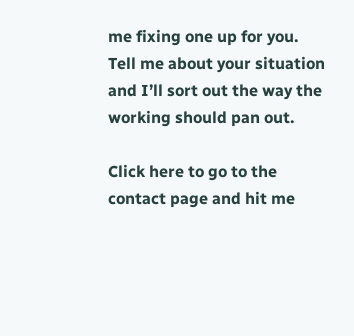me fixing one up for you. Tell me about your situation and I’ll sort out the way the working should pan out.

Click here to go to the contact page and hit me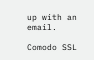up with an email.

Comodo SSL